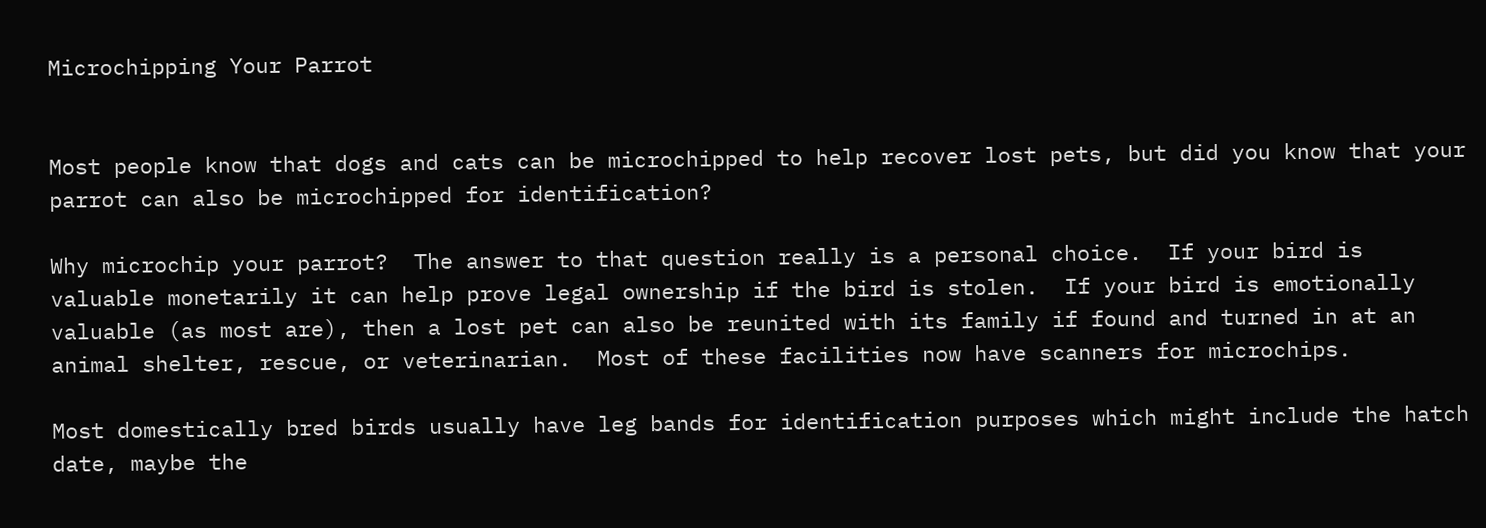Microchipping Your Parrot


Most people know that dogs and cats can be microchipped to help recover lost pets, but did you know that your parrot can also be microchipped for identification?

Why microchip your parrot?  The answer to that question really is a personal choice.  If your bird is valuable monetarily it can help prove legal ownership if the bird is stolen.  If your bird is emotionally valuable (as most are), then a lost pet can also be reunited with its family if found and turned in at an animal shelter, rescue, or veterinarian.  Most of these facilities now have scanners for microchips.

Most domestically bred birds usually have leg bands for identification purposes which might include the hatch date, maybe the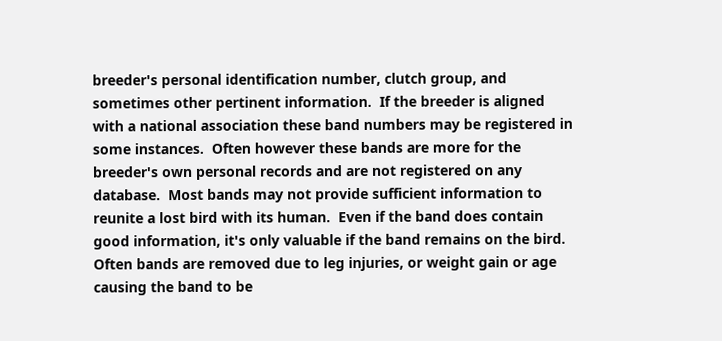breeder's personal identification number, clutch group, and sometimes other pertinent information.  If the breeder is aligned with a national association these band numbers may be registered in some instances.  Often however these bands are more for the breeder's own personal records and are not registered on any database.  Most bands may not provide sufficient information to reunite a lost bird with its human.  Even if the band does contain good information, it's only valuable if the band remains on the bird.  Often bands are removed due to leg injuries, or weight gain or age causing the band to be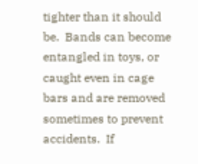tighter than it should be.  Bands can become entangled in toys, or caught even in cage bars and are removed sometimes to prevent accidents.  If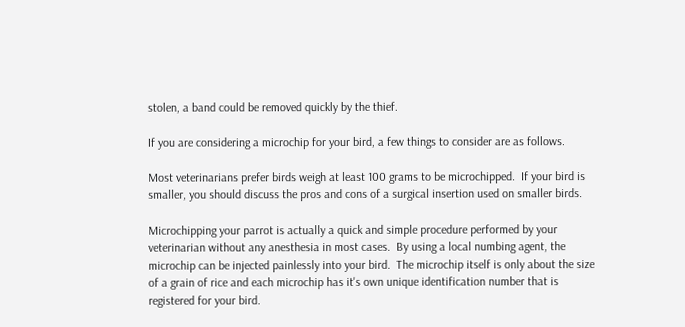stolen, a band could be removed quickly by the thief.

If you are considering a microchip for your bird, a few things to consider are as follows.

Most veterinarians prefer birds weigh at least 100 grams to be microchipped.  If your bird is smaller, you should discuss the pros and cons of a surgical insertion used on smaller birds.

Microchipping your parrot is actually a quick and simple procedure performed by your veterinarian without any anesthesia in most cases.  By using a local numbing agent, the microchip can be injected painlessly into your bird.  The microchip itself is only about the size of a grain of rice and each microchip has it's own unique identification number that is registered for your bird.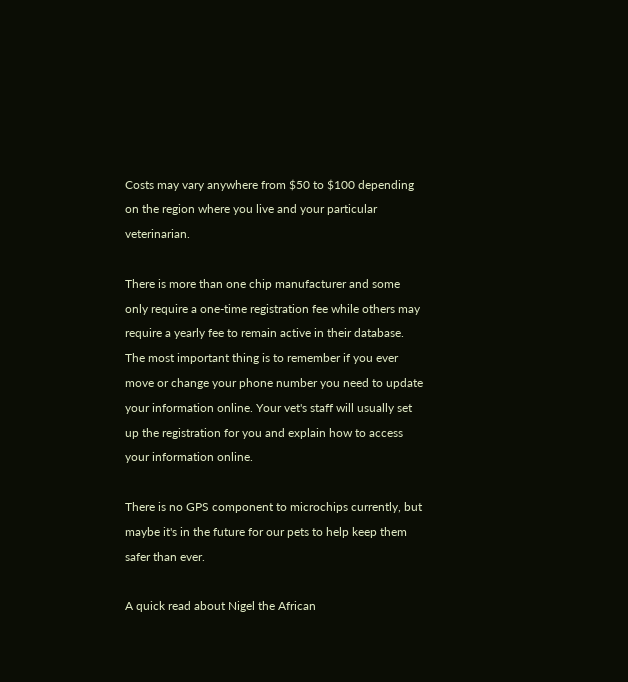Costs may vary anywhere from $50 to $100 depending on the region where you live and your particular veterinarian.

There is more than one chip manufacturer and some only require a one-time registration fee while others may require a yearly fee to remain active in their database.  The most important thing is to remember if you ever move or change your phone number you need to update your information online. Your vet's staff will usually set up the registration for you and explain how to access your information online.

There is no GPS component to microchips currently, but maybe it's in the future for our pets to help keep them safer than ever.

A quick read about Nigel the African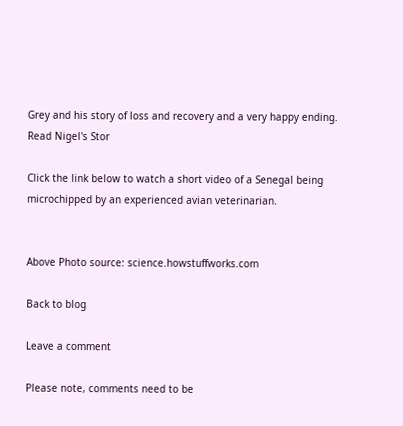Grey and his story of loss and recovery and a very happy ending. Read Nigel's Stor

Click the link below to watch a short video of a Senegal being microchipped by an experienced avian veterinarian.


Above Photo source: science.howstuffworks.com

Back to blog

Leave a comment

Please note, comments need to be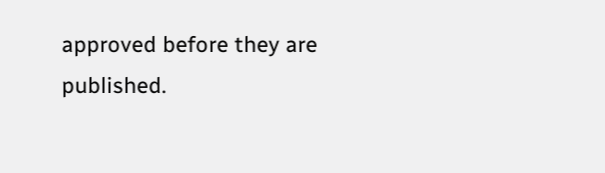approved before they are published.